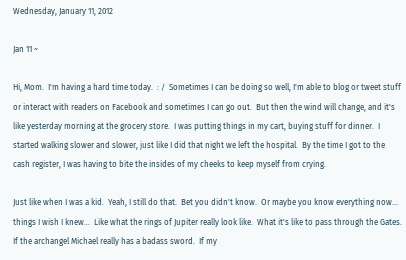Wednesday, January 11, 2012

Jan 11 ~

Hi, Mom.  I'm having a hard time today.  : /  Sometimes I can be doing so well, I'm able to blog or tweet stuff or interact with readers on Facebook and sometimes I can go out.  But then the wind will change, and it's like yesterday morning at the grocery store.  I was putting things in my cart, buying stuff for dinner.  I started walking slower and slower, just like I did that night we left the hospital.  By the time I got to the cash register, I was having to bite the insides of my cheeks to keep myself from crying.

Just like when I was a kid.  Yeah, I still do that.  Bet you didn't know.  Or maybe you know everything now... things I wish I knew...  Like what the rings of Jupiter really look like.  What it's like to pass through the Gates.  If the archangel Michael really has a badass sword.  If my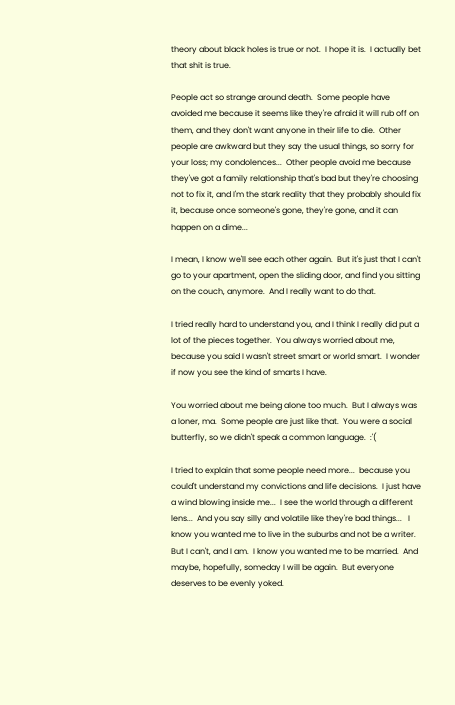theory about black holes is true or not.  I hope it is.  I actually bet that shit is true.

People act so strange around death.  Some people have avoided me because it seems like they're afraid it will rub off on them, and they don't want anyone in their life to die.  Other people are awkward but they say the usual things, so sorry for your loss; my condolences...  Other people avoid me because they've got a family relationship that's bad but they're choosing not to fix it, and I'm the stark reality that they probably should fix it, because once someone's gone, they're gone, and it can happen on a dime...

I mean, I know we'll see each other again.  But it's just that I can't go to your apartment, open the sliding door, and find you sitting on the couch, anymore.  And I really want to do that.

I tried really hard to understand you, and I think I really did put a lot of the pieces together.  You always worried about me, because you said I wasn't street smart or world smart.  I wonder if now you see the kind of smarts I have.

You worried about me being alone too much.  But I always was a loner, ma.  Some people are just like that.  You were a social butterfly, so we didn't speak a common language.  :'(

I tried to explain that some people need more...  because you could't understand my convictions and life decisions.  I just have a wind blowing inside me...  I see the world through a different lens...  And you say silly and volatile like they're bad things...   I know you wanted me to live in the suburbs and not be a writer.  But I can't, and I am.  I know you wanted me to be married.  And maybe, hopefully, someday I will be again.  But everyone deserves to be evenly yoked.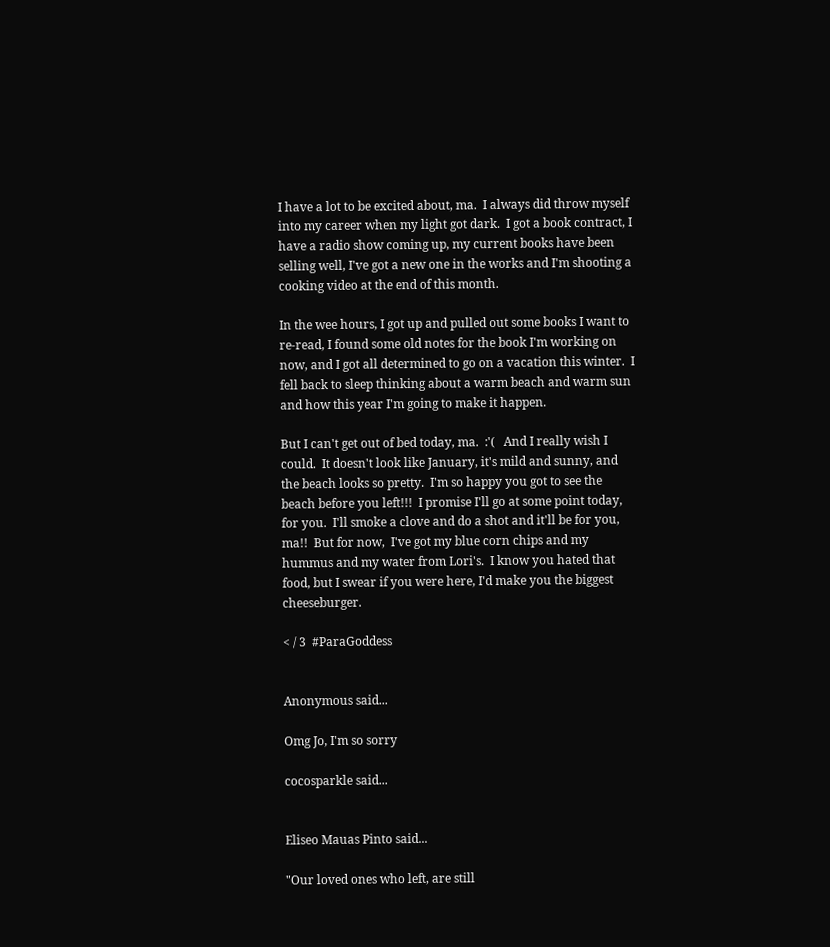I have a lot to be excited about, ma.  I always did throw myself into my career when my light got dark.  I got a book contract, I have a radio show coming up, my current books have been selling well, I've got a new one in the works and I'm shooting a cooking video at the end of this month.

In the wee hours, I got up and pulled out some books I want to re-read, I found some old notes for the book I'm working on now, and I got all determined to go on a vacation this winter.  I fell back to sleep thinking about a warm beach and warm sun and how this year I'm going to make it happen.

But I can't get out of bed today, ma.  :'(   And I really wish I could.  It doesn't look like January, it's mild and sunny, and the beach looks so pretty.  I'm so happy you got to see the beach before you left!!!  I promise I'll go at some point today, for you.  I'll smoke a clove and do a shot and it'll be for you, ma!!  But for now,  I've got my blue corn chips and my hummus and my water from Lori's.  I know you hated that food, but I swear if you were here, I'd make you the biggest cheeseburger.

< / 3  #ParaGoddess


Anonymous said...

Omg Jo, I'm so sorry

cocosparkle said...


Eliseo Mauas Pinto said...

"Our loved ones who left, are still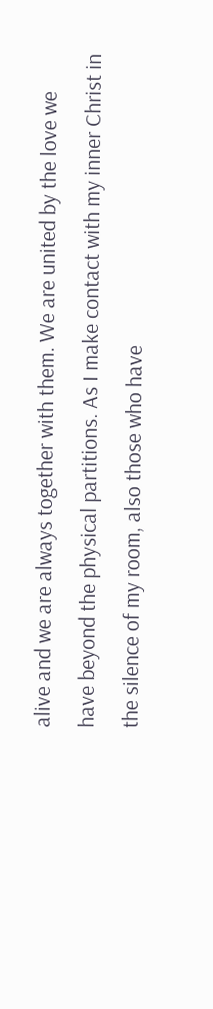alive and we are always together with them. We are united by the love we have beyond the physical partitions. As I make contact with my inner Christ in the silence of my room, also those who have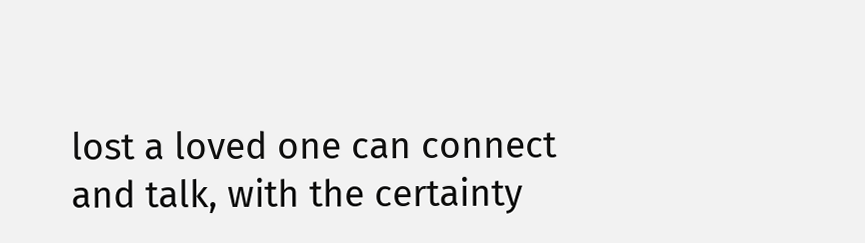lost a loved one can connect and talk, with the certainty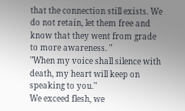that the connection still exists. We do not retain, let them free and know that they went from grade to more awareness. "
"When my voice shall silence with death, my heart will keep on speaking to you."
We exceed flesh, we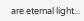are eternal light...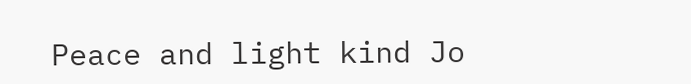Peace and light kind Jo